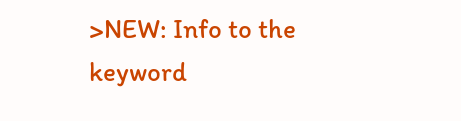>NEW: Info to the keyword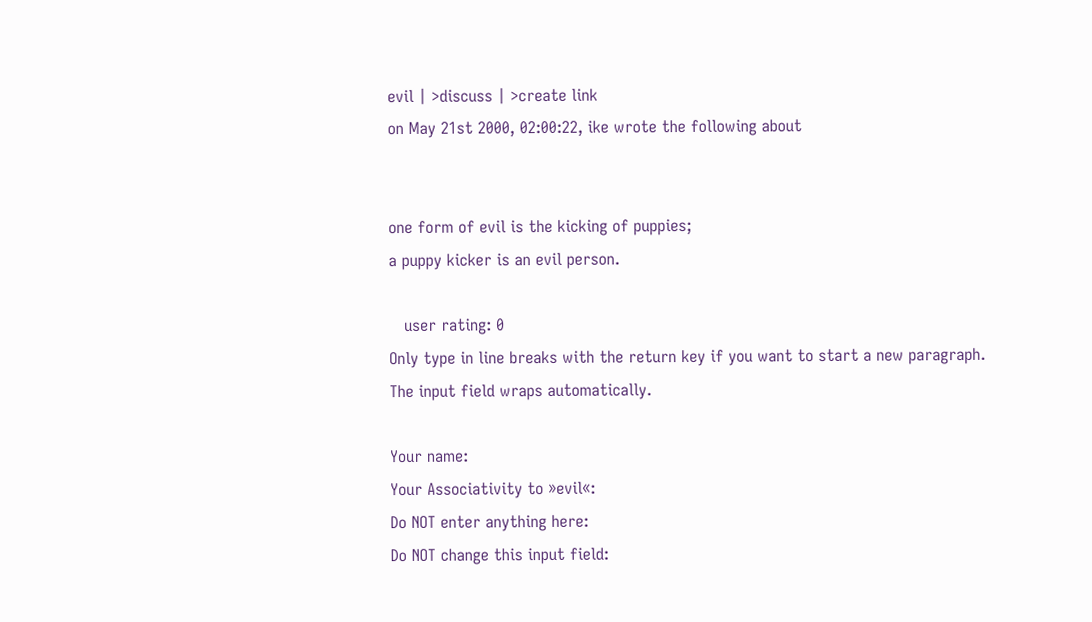evil | >discuss | >create link
on May 21st 2000, 02:00:22, ike wrote the following about


one form of evil is the kicking of puppies;
a puppy kicker is an evil person.

   user rating: 0
Only type in line breaks with the return key if you want to start a new paragraph. The input field wraps automatically.

Your name:
Your Associativity to »evil«:
Do NOT enter anything here:
Do NOT change this input field: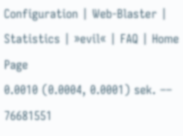Configuration | Web-Blaster | Statistics | »evil« | FAQ | Home Page
0.0010 (0.0004, 0.0001) sek. –– 76681551